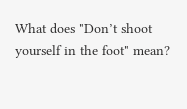What does "Don’t shoot yourself in the foot" mean?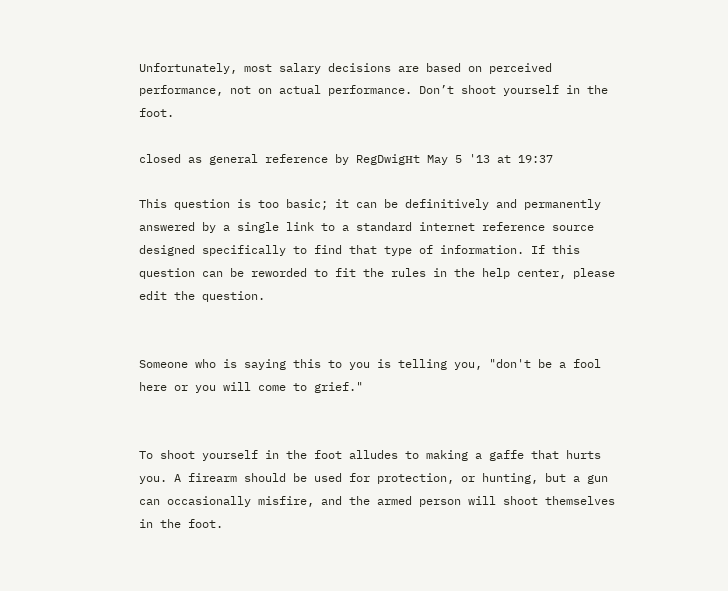Unfortunately, most salary decisions are based on perceived performance, not on actual performance. Don’t shoot yourself in the foot.

closed as general reference by RegDwigнt May 5 '13 at 19:37

This question is too basic; it can be definitively and permanently answered by a single link to a standard internet reference source designed specifically to find that type of information. If this question can be reworded to fit the rules in the help center, please edit the question.


Someone who is saying this to you is telling you, "don't be a fool here or you will come to grief."


To shoot yourself in the foot alludes to making a gaffe that hurts you. A firearm should be used for protection, or hunting, but a gun can occasionally misfire, and the armed person will shoot themselves in the foot.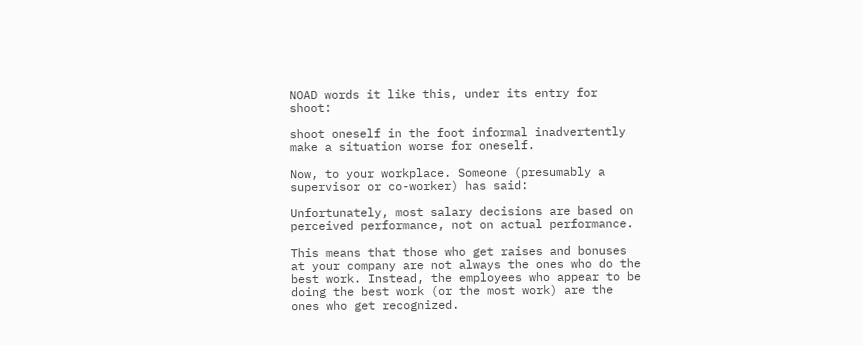NOAD words it like this, under its entry for shoot:

shoot oneself in the foot informal inadvertently make a situation worse for oneself.

Now, to your workplace. Someone (presumably a supervisor or co-worker) has said:

Unfortunately, most salary decisions are based on perceived performance, not on actual performance.

This means that those who get raises and bonuses at your company are not always the ones who do the best work. Instead, the employees who appear to be doing the best work (or the most work) are the ones who get recognized.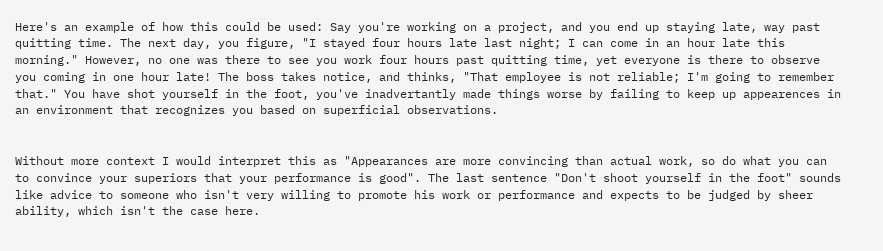Here's an example of how this could be used: Say you're working on a project, and you end up staying late, way past quitting time. The next day, you figure, "I stayed four hours late last night; I can come in an hour late this morning." However, no one was there to see you work four hours past quitting time, yet everyone is there to observe you coming in one hour late! The boss takes notice, and thinks, "That employee is not reliable; I'm going to remember that." You have shot yourself in the foot, you've inadvertantly made things worse by failing to keep up appearences in an environment that recognizes you based on superficial observations.


Without more context I would interpret this as "Appearances are more convincing than actual work, so do what you can to convince your superiors that your performance is good". The last sentence "Don't shoot yourself in the foot" sounds like advice to someone who isn't very willing to promote his work or performance and expects to be judged by sheer ability, which isn't the case here.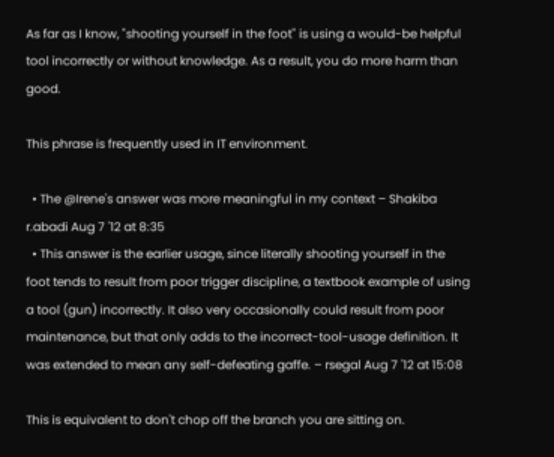As far as I know, "shooting yourself in the foot" is using a would-be helpful tool incorrectly or without knowledge. As a result, you do more harm than good.

This phrase is frequently used in IT environment.

  • The @Irene's answer was more meaningful in my context – Shakiba r.abadi Aug 7 '12 at 8:35
  • This answer is the earlier usage, since literally shooting yourself in the foot tends to result from poor trigger discipline, a textbook example of using a tool (gun) incorrectly. It also very occasionally could result from poor maintenance, but that only adds to the incorrect-tool-usage definition. It was extended to mean any self-defeating gaffe. – rsegal Aug 7 '12 at 15:08

This is equivalent to don't chop off the branch you are sitting on.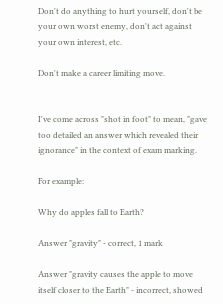Don't do anything to hurt yourself, don't be your own worst enemy, don't act against your own interest, etc.

Don't make a career limiting move.


I've come across "shot in foot" to mean, "gave too detailed an answer which revealed their ignorance" in the context of exam marking.

For example:

Why do apples fall to Earth?

Answer "gravity" - correct, 1 mark

Answer "gravity causes the apple to move itself closer to the Earth" - incorrect, showed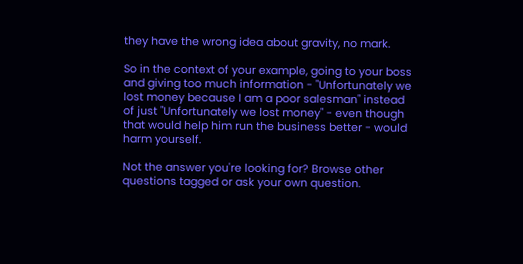they have the wrong idea about gravity, no mark.

So in the context of your example, going to your boss and giving too much information - "Unfortunately we lost money because I am a poor salesman" instead of just "Unfortunately we lost money" - even though that would help him run the business better - would harm yourself.

Not the answer you're looking for? Browse other questions tagged or ask your own question.